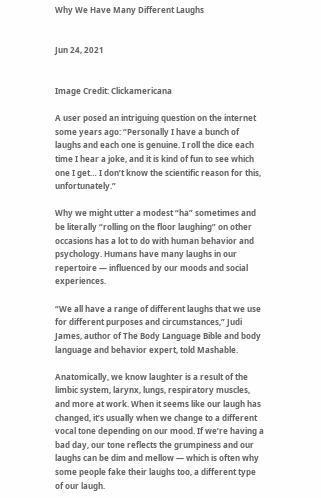Why We Have Many Different Laughs


Jun 24, 2021


Image Credit: Clickamericana

A user posed an intriguing question on the internet some years ago: “Personally I have a bunch of laughs and each one is genuine. I roll the dice each time I hear a joke, and it is kind of fun to see which one I get… I don’t know the scientific reason for this, unfortunately.”

Why we might utter a modest “ha” sometimes and be literally “rolling on the floor laughing” on other occasions has a lot to do with human behavior and psychology. Humans have many laughs in our repertoire — influenced by our moods and social experiences.

“We all have a range of different laughs that we use for different purposes and circumstances,” Judi James, author of The Body Language Bible and body language and behavior expert, told Mashable.

Anatomically, we know laughter is a result of the limbic system, larynx, lungs, respiratory muscles, and more at work. When it seems like our laugh has changed, it’s usually when we change to a different vocal tone depending on our mood. If we’re having a bad day, our tone reflects the grumpiness and our laughs can be dim and mellow — which is often why some people fake their laughs too, a different type of our laugh.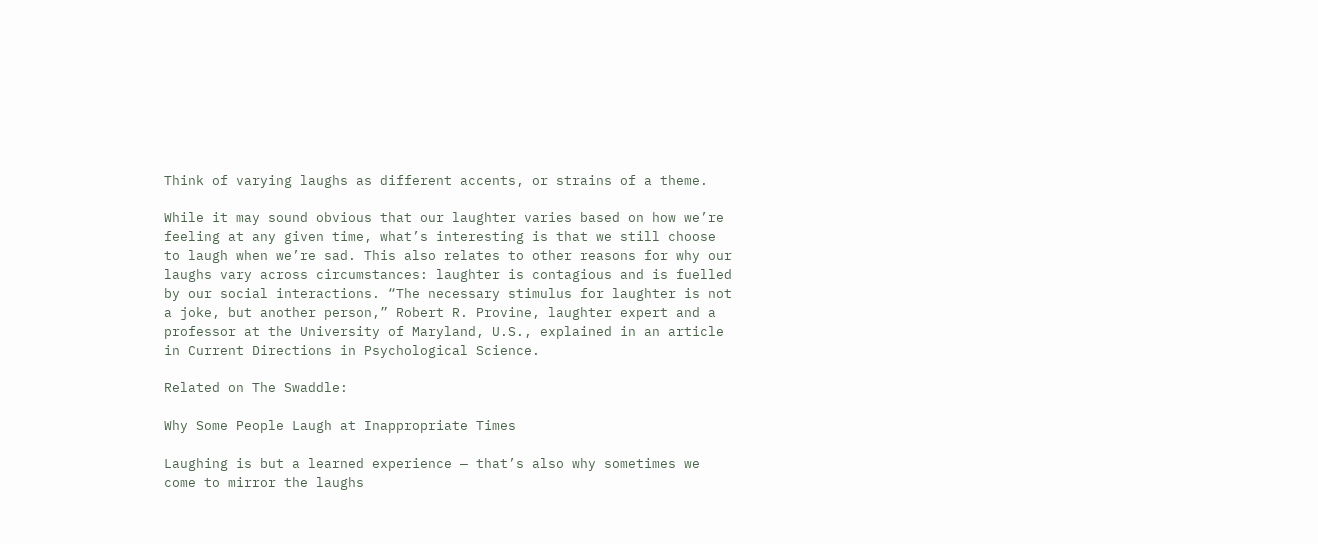Think of varying laughs as different accents, or strains of a theme.

While it may sound obvious that our laughter varies based on how we’re feeling at any given time, what’s interesting is that we still choose to laugh when we’re sad. This also relates to other reasons for why our laughs vary across circumstances: laughter is contagious and is fuelled by our social interactions. “The necessary stimulus for laughter is not a joke, but another person,” Robert R. Provine, laughter expert and a professor at the University of Maryland, U.S., explained in an article in Current Directions in Psychological Science.

Related on The Swaddle:

Why Some People Laugh at Inappropriate Times

Laughing is but a learned experience — that’s also why sometimes we come to mirror the laughs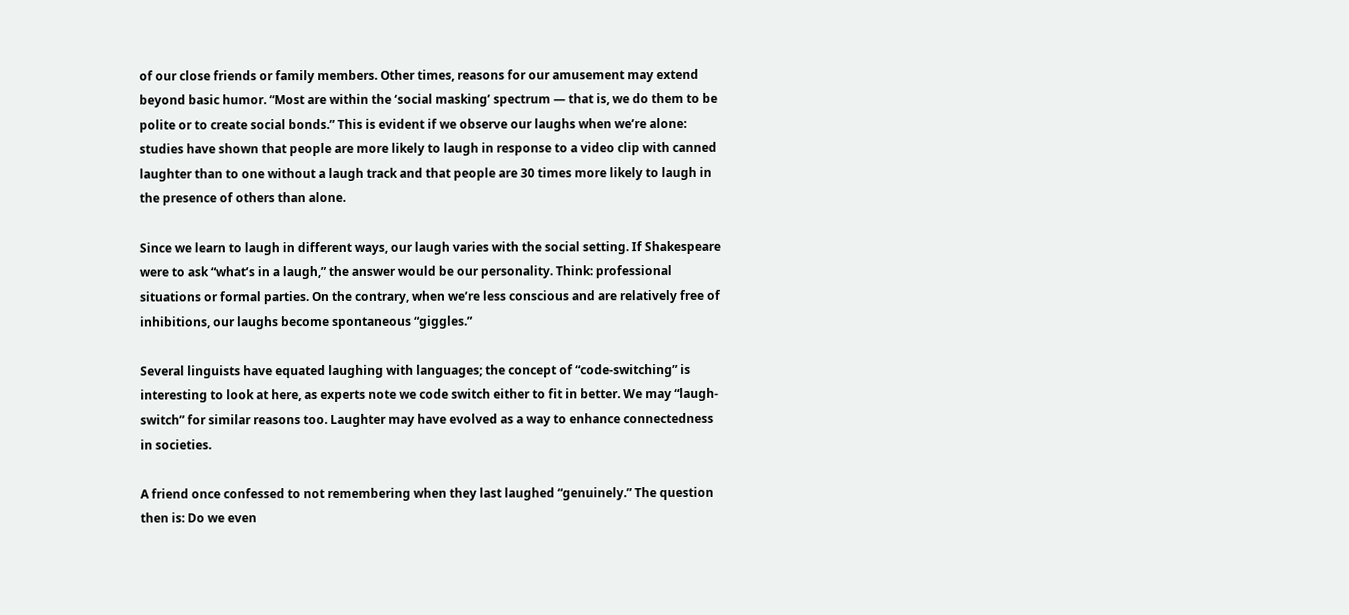of our close friends or family members. Other times, reasons for our amusement may extend beyond basic humor. “Most are within the ‘social masking’ spectrum — that is, we do them to be polite or to create social bonds.” This is evident if we observe our laughs when we’re alone: studies have shown that people are more likely to laugh in response to a video clip with canned laughter than to one without a laugh track and that people are 30 times more likely to laugh in the presence of others than alone.

Since we learn to laugh in different ways, our laugh varies with the social setting. If Shakespeare were to ask “what’s in a laugh,” the answer would be our personality. Think: professional situations or formal parties. On the contrary, when we’re less conscious and are relatively free of inhibitions, our laughs become spontaneous “giggles.”

Several linguists have equated laughing with languages; the concept of “code-switching” is interesting to look at here, as experts note we code switch either to fit in better. We may “laugh-switch” for similar reasons too. Laughter may have evolved as a way to enhance connectedness in societies.

A friend once confessed to not remembering when they last laughed “genuinely.” The question then is: Do we even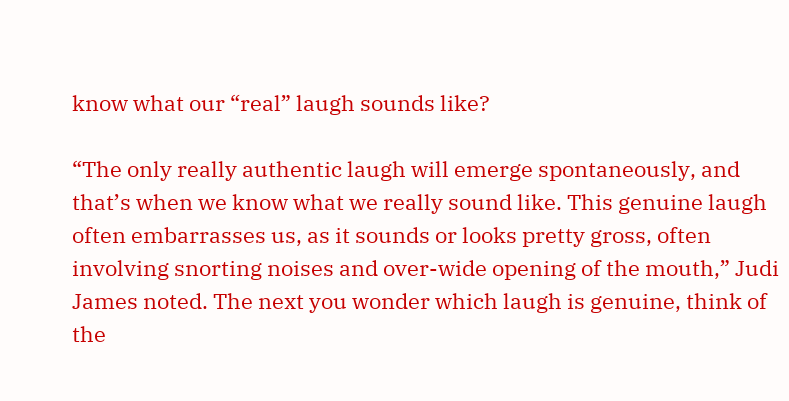know what our “real” laugh sounds like?

“The only really authentic laugh will emerge spontaneously, and that’s when we know what we really sound like. This genuine laugh often embarrasses us, as it sounds or looks pretty gross, often involving snorting noises and over-wide opening of the mouth,” Judi James noted. The next you wonder which laugh is genuine, think of the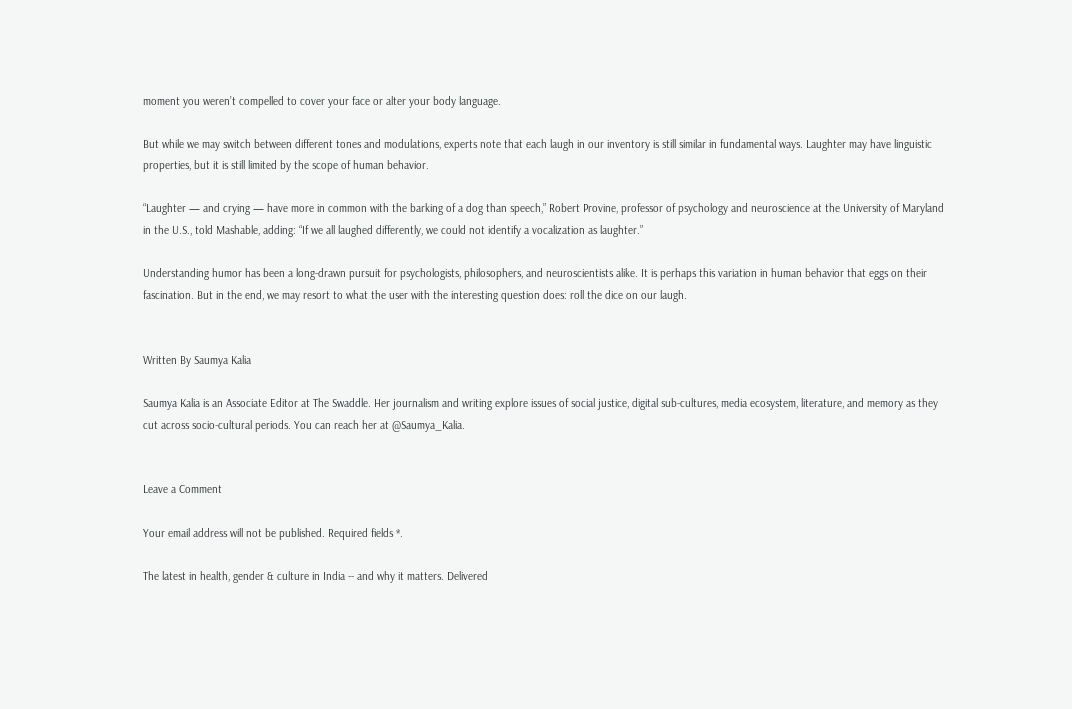moment you weren’t compelled to cover your face or alter your body language.

But while we may switch between different tones and modulations, experts note that each laugh in our inventory is still similar in fundamental ways. Laughter may have linguistic properties, but it is still limited by the scope of human behavior.

“Laughter — and crying — have more in common with the barking of a dog than speech,” Robert Provine, professor of psychology and neuroscience at the University of Maryland in the U.S., told Mashable, adding: “If we all laughed differently, we could not identify a vocalization as laughter.”

Understanding humor has been a long-drawn pursuit for psychologists, philosophers, and neuroscientists alike. It is perhaps this variation in human behavior that eggs on their fascination. But in the end, we may resort to what the user with the interesting question does: roll the dice on our laugh.


Written By Saumya Kalia

Saumya Kalia is an Associate Editor at The Swaddle. Her journalism and writing explore issues of social justice, digital sub-cultures, media ecosystem, literature, and memory as they cut across socio-cultural periods. You can reach her at @Saumya_Kalia.


Leave a Comment

Your email address will not be published. Required fields *.

The latest in health, gender & culture in India -- and why it matters. Delivered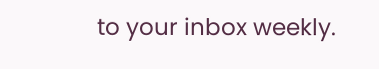to your inbox weekly.